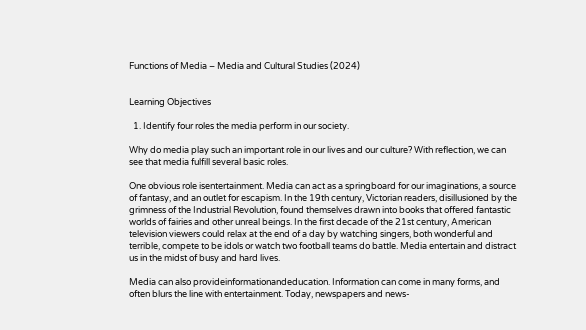Functions of Media – Media and Cultural Studies (2024)


Learning Objectives

  1. Identify four roles the media perform in our society.

Why do media play such an important role in our lives and our culture? With reflection, we can see that media fulfill several basic roles.

One obvious role isentertainment. Media can act as a springboard for our imaginations, a source of fantasy, and an outlet for escapism. In the 19th century, Victorian readers, disillusioned by the grimness of the Industrial Revolution, found themselves drawn into books that offered fantastic worlds of fairies and other unreal beings. In the first decade of the 21st century, American television viewers could relax at the end of a day by watching singers, both wonderful and terrible, compete to be idols or watch two football teams do battle. Media entertain and distract us in the midst of busy and hard lives.

Media can also provideinformationandeducation. Information can come in many forms, and often blurs the line with entertainment. Today, newspapers and news-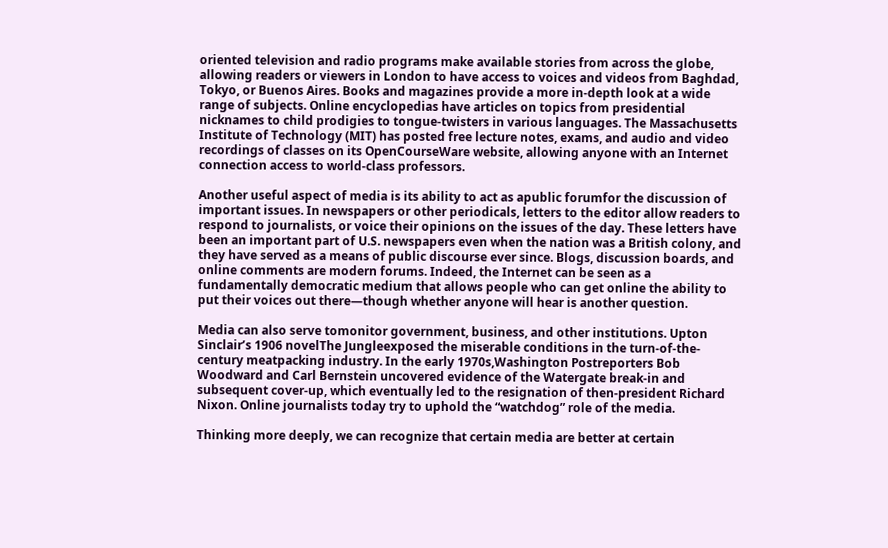oriented television and radio programs make available stories from across the globe, allowing readers or viewers in London to have access to voices and videos from Baghdad, Tokyo, or Buenos Aires. Books and magazines provide a more in-depth look at a wide range of subjects. Online encyclopedias have articles on topics from presidential nicknames to child prodigies to tongue-twisters in various languages. The Massachusetts Institute of Technology (MIT) has posted free lecture notes, exams, and audio and video recordings of classes on its OpenCourseWare website, allowing anyone with an Internet connection access to world-class professors.

Another useful aspect of media is its ability to act as apublic forumfor the discussion of important issues. In newspapers or other periodicals, letters to the editor allow readers to respond to journalists, or voice their opinions on the issues of the day. These letters have been an important part of U.S. newspapers even when the nation was a British colony, and they have served as a means of public discourse ever since. Blogs, discussion boards, and online comments are modern forums. Indeed, the Internet can be seen as a fundamentally democratic medium that allows people who can get online the ability to put their voices out there—though whether anyone will hear is another question.

Media can also serve tomonitor government, business, and other institutions. Upton Sinclair’s 1906 novelThe Jungleexposed the miserable conditions in the turn-of-the-century meatpacking industry. In the early 1970s,Washington Postreporters Bob Woodward and Carl Bernstein uncovered evidence of the Watergate break-in and subsequent cover-up, which eventually led to the resignation of then-president Richard Nixon. Online journalists today try to uphold the “watchdog” role of the media.

Thinking more deeply, we can recognize that certain media are better at certain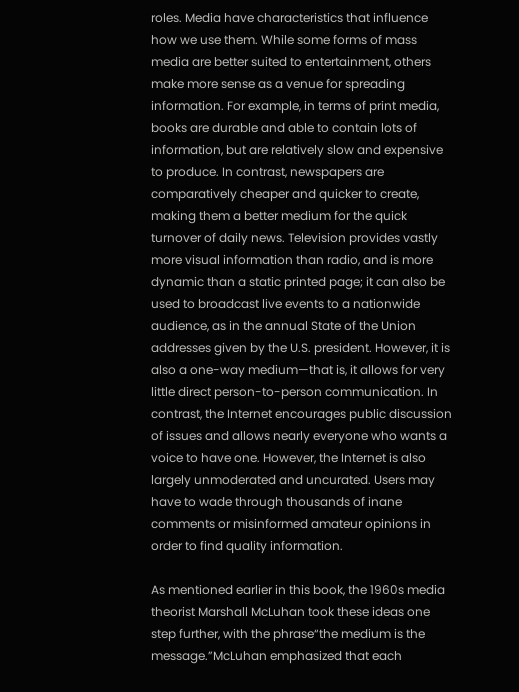roles. Media have characteristics that influence how we use them. While some forms of mass media are better suited to entertainment, others make more sense as a venue for spreading information. For example, in terms of print media, books are durable and able to contain lots of information, but are relatively slow and expensive to produce. In contrast, newspapers are comparatively cheaper and quicker to create, making them a better medium for the quick turnover of daily news. Television provides vastly more visual information than radio, and is more dynamic than a static printed page; it can also be used to broadcast live events to a nationwide audience, as in the annual State of the Union addresses given by the U.S. president. However, it is also a one-way medium—that is, it allows for very little direct person-to-person communication. In contrast, the Internet encourages public discussion of issues and allows nearly everyone who wants a voice to have one. However, the Internet is also largely unmoderated and uncurated. Users may have to wade through thousands of inane comments or misinformed amateur opinions in order to find quality information.

As mentioned earlier in this book, the 1960s media theorist Marshall McLuhan took these ideas one step further, with the phrase“the medium is the message.”McLuhan emphasized that each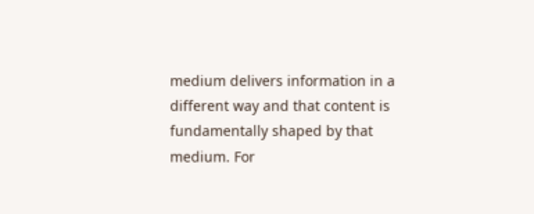medium delivers information in a different way and that content is fundamentally shaped by that medium. For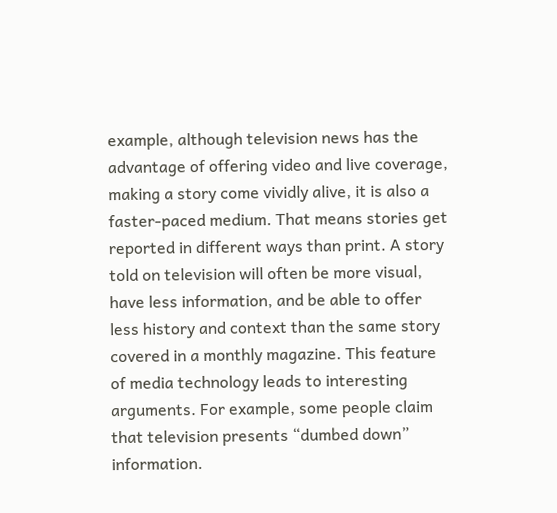example, although television news has the advantage of offering video and live coverage, making a story come vividly alive, it is also a faster-paced medium. That means stories get reported in different ways than print. A story told on television will often be more visual, have less information, and be able to offer less history and context than the same story covered in a monthly magazine. This feature of media technology leads to interesting arguments. For example, some people claim that television presents “dumbed down” information.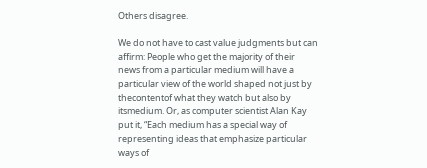Others disagree.

We do not have to cast value judgments but can affirm: People who get the majority of their news from a particular medium will have a particular view of the world shaped not just by thecontentof what they watch but also by itsmedium. Or, as computer scientist Alan Kay put it, “Each medium has a special way of representing ideas that emphasize particular ways of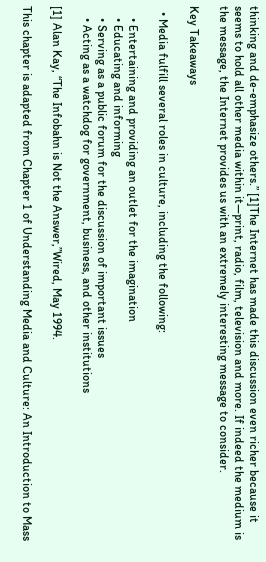thinking and de-emphasize others.” [1]The Internet has made this discussion even richer because it seems to hold all other media within it—print, radio, film, television and more. If indeed the medium is the message, the Internet provides us with an extremely interesting message to consider.

Key Takeaways

  • Media fulfill several roles in culture, including the following:

    • Entertaining and providing an outlet for the imagination
    • Educating and informing
    • Serving as a public forum for the discussion of important issues
    • Acting as a watchdog for government, business, and other institutions

[1] Alan Kay, “The Infobahn is Not the Answer,”Wired, May 1994.

This chapter is adapted from Chapter 1 of Understanding Media and Culture: An Introduction to Mass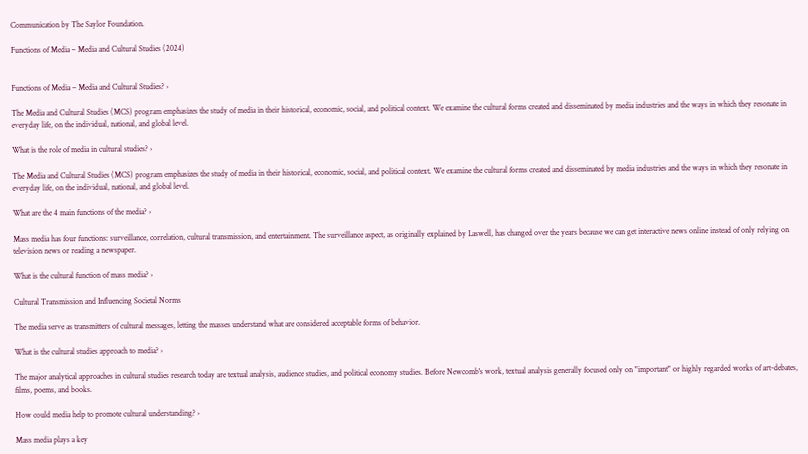Communication by The Saylor Foundation.

Functions of Media – Media and Cultural Studies (2024)


Functions of Media – Media and Cultural Studies? ›

The Media and Cultural Studies (MCS) program emphasizes the study of media in their historical, economic, social, and political context. We examine the cultural forms created and disseminated by media industries and the ways in which they resonate in everyday life, on the individual, national, and global level.

What is the role of media in cultural studies? ›

The Media and Cultural Studies (MCS) program emphasizes the study of media in their historical, economic, social, and political context. We examine the cultural forms created and disseminated by media industries and the ways in which they resonate in everyday life, on the individual, national, and global level.

What are the 4 main functions of the media? ›

Mass media has four functions: surveillance, correlation, cultural transmission, and entertainment. The surveillance aspect, as originally explained by Laswell, has changed over the years because we can get interactive news online instead of only relying on television news or reading a newspaper.

What is the cultural function of mass media? ›

Cultural Transmission and Influencing Societal Norms

The media serve as transmitters of cultural messages, letting the masses understand what are considered acceptable forms of behavior.

What is the cultural studies approach to media? ›

The major analytical approaches in cultural studies research today are textual analysis, audience studies, and political economy studies. Before Newcomb's work, textual analysis generally focused only on "important" or highly regarded works of art-debates, films, poems, and books.

How could media help to promote cultural understanding? ›

Mass media plays a key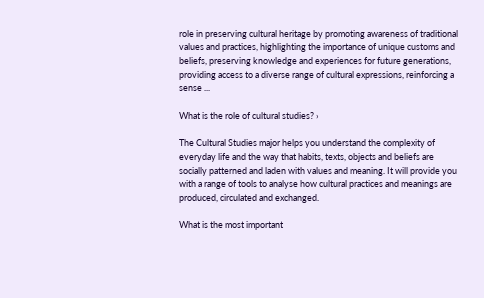role in preserving cultural heritage by promoting awareness of traditional values and practices, highlighting the importance of unique customs and beliefs, preserving knowledge and experiences for future generations, providing access to a diverse range of cultural expressions, reinforcing a sense ...

What is the role of cultural studies? ›

The Cultural Studies major helps you understand the complexity of everyday life and the way that habits, texts, objects and beliefs are socially patterned and laden with values and meaning. It will provide you with a range of tools to analyse how cultural practices and meanings are produced, circulated and exchanged.

What is the most important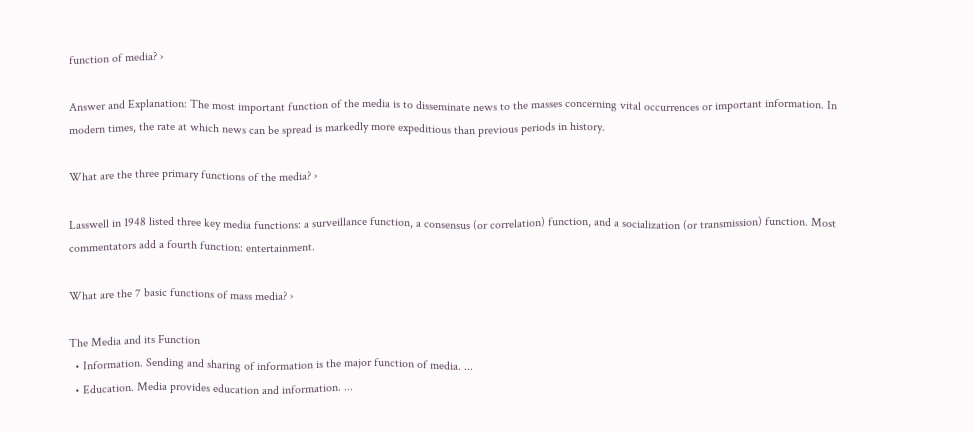function of media? ›

Answer and Explanation: The most important function of the media is to disseminate news to the masses concerning vital occurrences or important information. In modern times, the rate at which news can be spread is markedly more expeditious than previous periods in history.

What are the three primary functions of the media? ›

Lasswell in 1948 listed three key media functions: a surveillance function, a consensus (or correlation) function, and a socialization (or transmission) function. Most commentators add a fourth function: entertainment.

What are the 7 basic functions of mass media? ›

The Media and its Function
  • Information. Sending and sharing of information is the major function of media. ...
  • Education. Media provides education and information. ...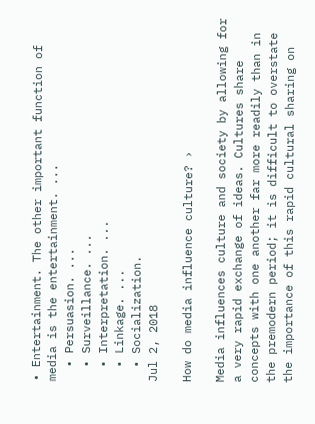• Entertainment. The other important function of media is the entertainment. ...
  • Persuasion. ...
  • Surveillance. ...
  • Interpretation. ...
  • Linkage. ...
  • Socialization.
Jul 2, 2018

How do media influence culture? ›

Media influences culture and society by allowing for a very rapid exchange of ideas. Cultures share concepts with one another far more readily than in the premodern period; it is difficult to overstate the importance of this rapid cultural sharing on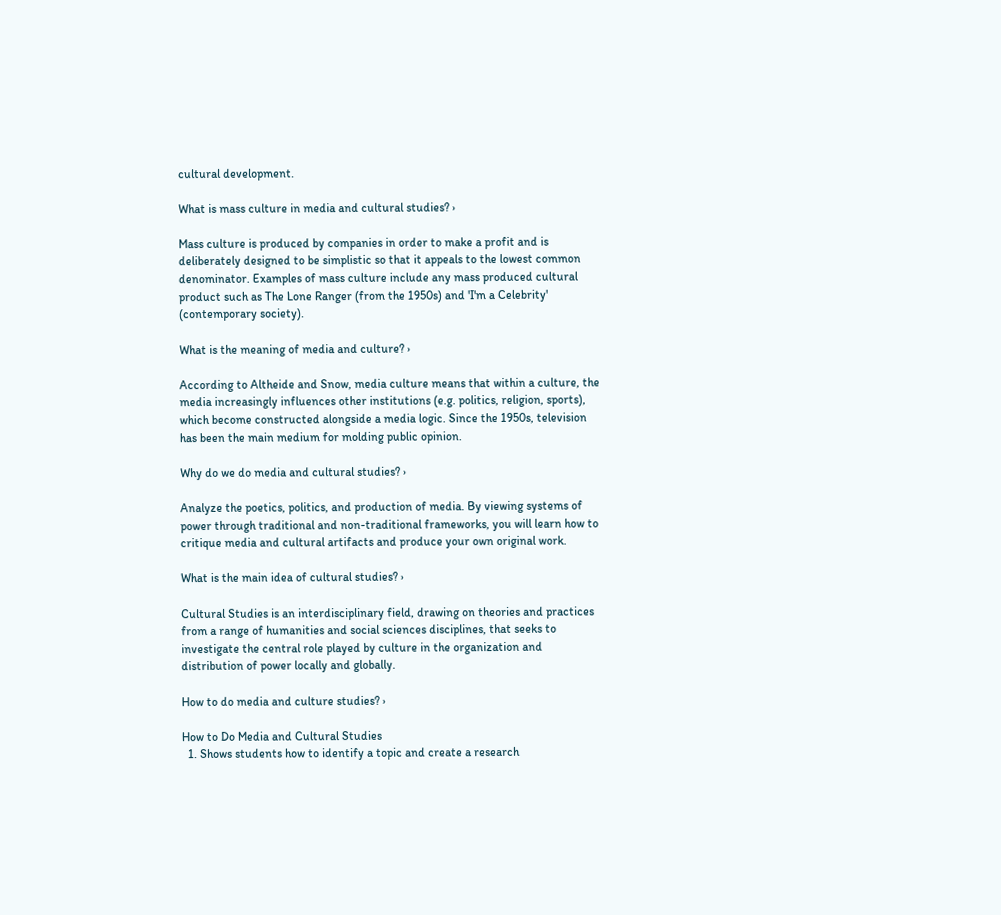cultural development.

What is mass culture in media and cultural studies? ›

Mass culture is produced by companies in order to make a profit and is deliberately designed to be simplistic so that it appeals to the lowest common denominator. Examples of mass culture include any mass produced cultural product such as The Lone Ranger (from the 1950s) and 'I'm a Celebrity' (contemporary society).

What is the meaning of media and culture? ›

According to Altheide and Snow, media culture means that within a culture, the media increasingly influences other institutions (e.g. politics, religion, sports), which become constructed alongside a media logic. Since the 1950s, television has been the main medium for molding public opinion.

Why do we do media and cultural studies? ›

Analyze the poetics, politics, and production of media. By viewing systems of power through traditional and non-traditional frameworks, you will learn how to critique media and cultural artifacts and produce your own original work.

What is the main idea of cultural studies? ›

Cultural Studies is an interdisciplinary field, drawing on theories and practices from a range of humanities and social sciences disciplines, that seeks to investigate the central role played by culture in the organization and distribution of power locally and globally.

How to do media and culture studies? ›

How to Do Media and Cultural Studies
  1. Shows students how to identify a topic and create a research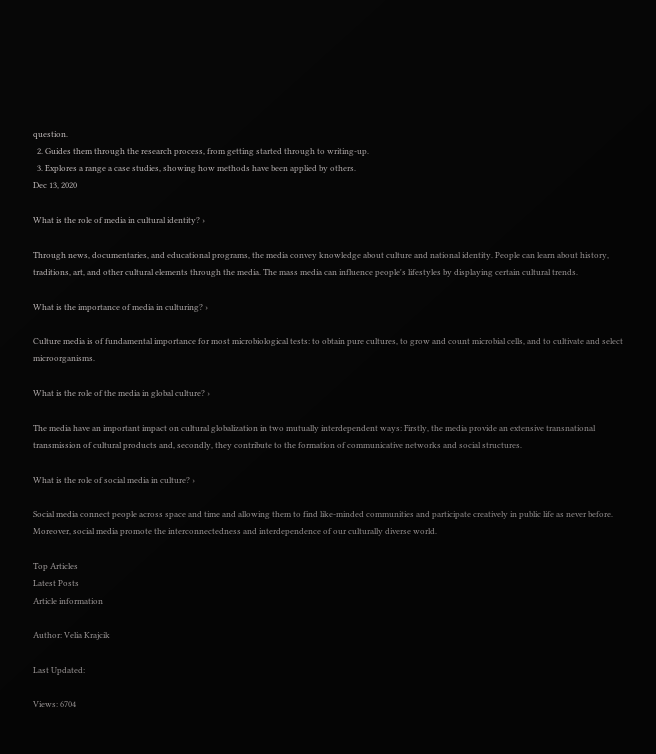question.
  2. Guides them through the research process, from getting started through to writing-up.
  3. Explores a range a case studies, showing how methods have been applied by others.
Dec 13, 2020

What is the role of media in cultural identity? ›

Through news, documentaries, and educational programs, the media convey knowledge about culture and national identity. People can learn about history, traditions, art, and other cultural elements through the media. The mass media can influence people's lifestyles by displaying certain cultural trends.

What is the importance of media in culturing? ›

Culture media is of fundamental importance for most microbiological tests: to obtain pure cultures, to grow and count microbial cells, and to cultivate and select microorganisms.

What is the role of the media in global culture? ›

The media have an important impact on cultural globalization in two mutually interdependent ways: Firstly, the media provide an extensive transnational transmission of cultural products and, secondly, they contribute to the formation of communicative networks and social structures.

What is the role of social media in culture? ›

Social media connect people across space and time and allowing them to find like-minded communities and participate creatively in public life as never before. Moreover, social media promote the interconnectedness and interdependence of our culturally diverse world.

Top Articles
Latest Posts
Article information

Author: Velia Krajcik

Last Updated:

Views: 6704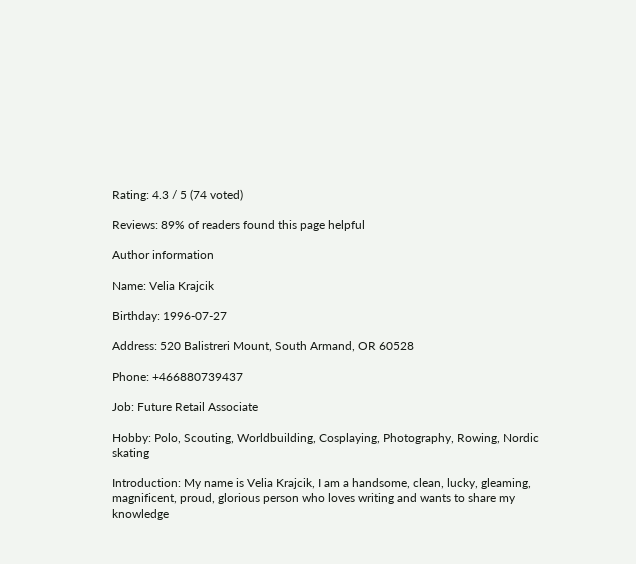Rating: 4.3 / 5 (74 voted)

Reviews: 89% of readers found this page helpful

Author information

Name: Velia Krajcik

Birthday: 1996-07-27

Address: 520 Balistreri Mount, South Armand, OR 60528

Phone: +466880739437

Job: Future Retail Associate

Hobby: Polo, Scouting, Worldbuilding, Cosplaying, Photography, Rowing, Nordic skating

Introduction: My name is Velia Krajcik, I am a handsome, clean, lucky, gleaming, magnificent, proud, glorious person who loves writing and wants to share my knowledge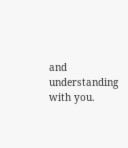and understanding with you.